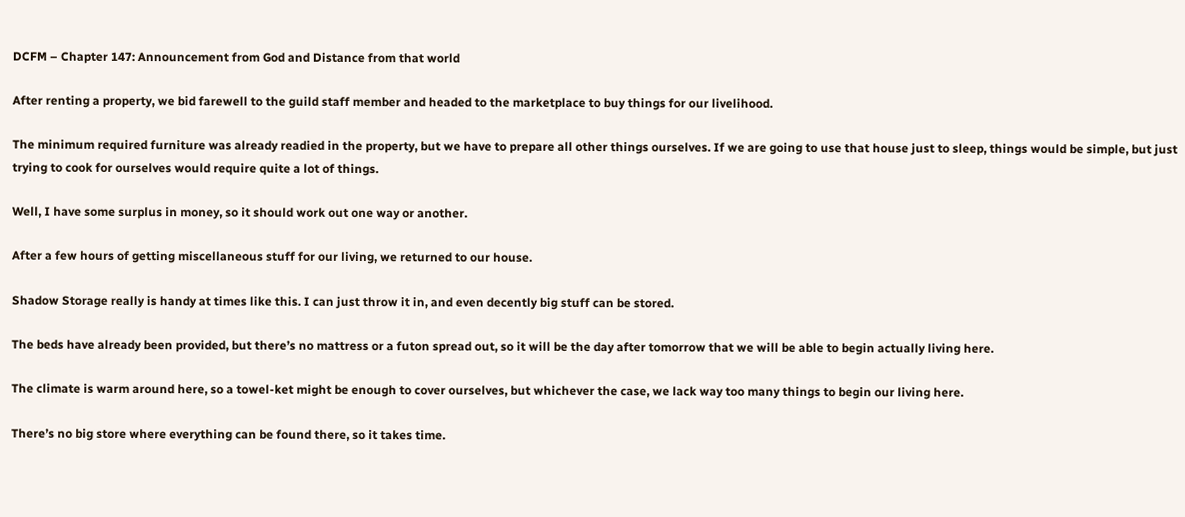DCFM – Chapter 147: Announcement from God and Distance from that world

After renting a property, we bid farewell to the guild staff member and headed to the marketplace to buy things for our livelihood.

The minimum required furniture was already readied in the property, but we have to prepare all other things ourselves. If we are going to use that house just to sleep, things would be simple, but just trying to cook for ourselves would require quite a lot of things.

Well, I have some surplus in money, so it should work out one way or another.

After a few hours of getting miscellaneous stuff for our living, we returned to our house.

Shadow Storage really is handy at times like this. I can just throw it in, and even decently big stuff can be stored.

The beds have already been provided, but there’s no mattress or a futon spread out, so it will be the day after tomorrow that we will be able to begin actually living here.

The climate is warm around here, so a towel-ket might be enough to cover ourselves, but whichever the case, we lack way too many things to begin our living here.

There’s no big store where everything can be found there, so it takes time.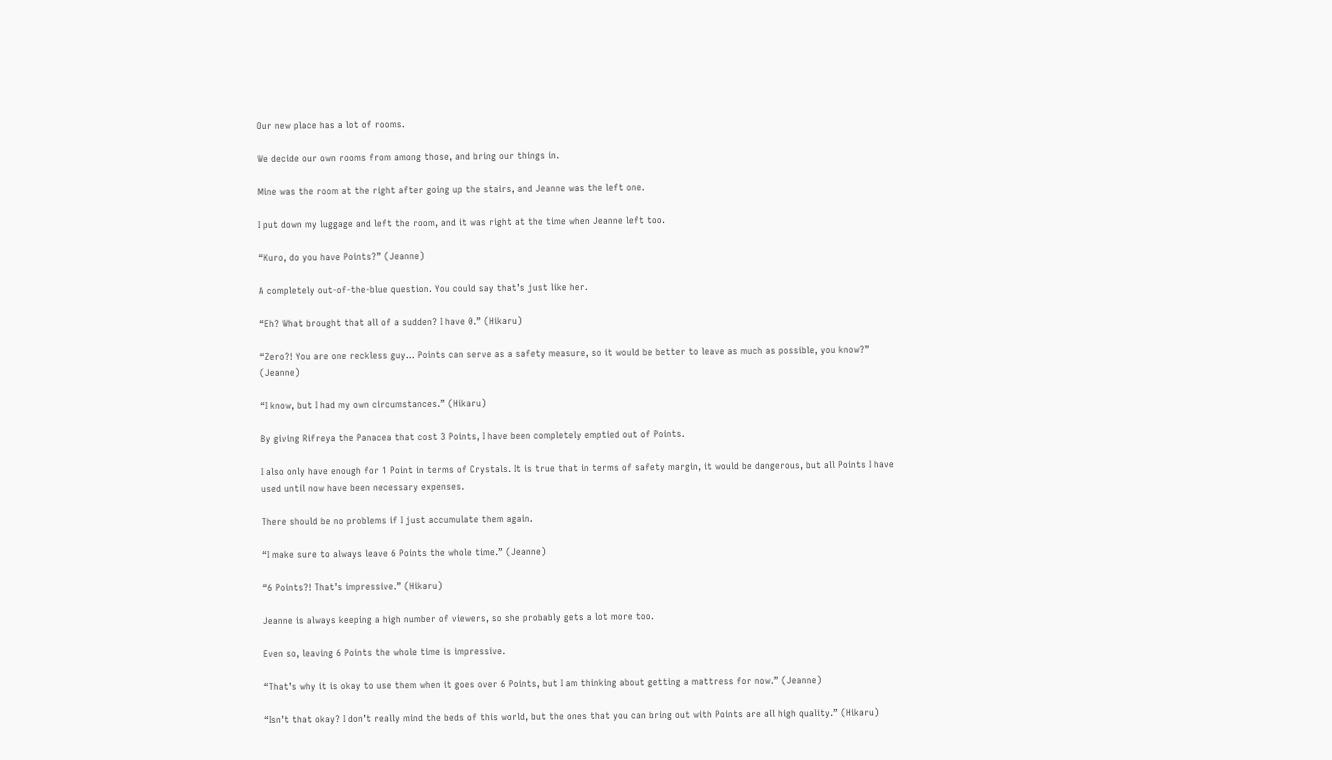Our new place has a lot of rooms.

We decide our own rooms from among those, and bring our things in.

Mine was the room at the right after going up the stairs, and Jeanne was the left one.

I put down my luggage and left the room, and it was right at the time when Jeanne left too.

“Kuro, do you have Points?” (Jeanne)

A completely out-of-the-blue question. You could say that’s just like her.

“Eh? What brought that all of a sudden? I have 0.” (Hikaru)

“Zero?! You are one reckless guy… Points can serve as a safety measure, so it would be better to leave as much as possible, you know?” (Jeanne)

“I know, but I had my own circumstances.” (Hikaru)

By giving Rifreya the Panacea that cost 3 Points, I have been completely emptied out of Points.

I also only have enough for 1 Point in terms of Crystals. It is true that in terms of safety margin, it would be dangerous, but all Points I have used until now have been necessary expenses.

There should be no problems if I just accumulate them again.

“I make sure to always leave 6 Points the whole time.” (Jeanne)

“6 Points?! That’s impressive.” (Hikaru)

Jeanne is always keeping a high number of viewers, so she probably gets a lot more too.

Even so, leaving 6 Points the whole time is impressive.

“That’s why it is okay to use them when it goes over 6 Points, but I am thinking about getting a mattress for now.” (Jeanne)

“Isn’t that okay? I don’t really mind the beds of this world, but the ones that you can bring out with Points are all high quality.” (Hikaru)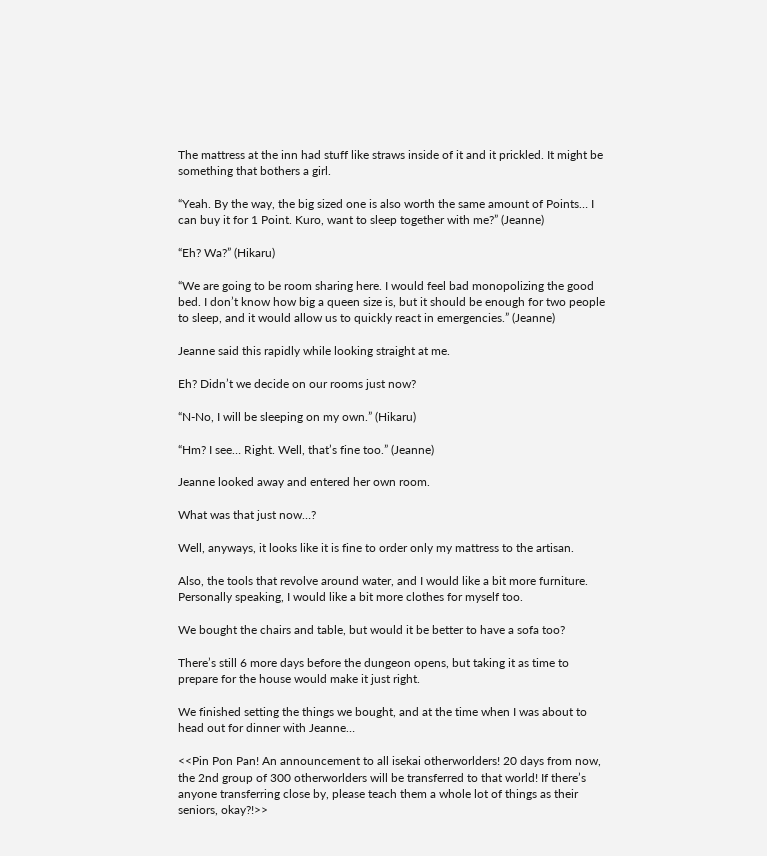The mattress at the inn had stuff like straws inside of it and it prickled. It might be something that bothers a girl.

“Yeah. By the way, the big sized one is also worth the same amount of Points… I can buy it for 1 Point. Kuro, want to sleep together with me?” (Jeanne)

“Eh? Wa?” (Hikaru)

“We are going to be room sharing here. I would feel bad monopolizing the good bed. I don’t know how big a queen size is, but it should be enough for two people to sleep, and it would allow us to quickly react in emergencies.” (Jeanne)

Jeanne said this rapidly while looking straight at me.

Eh? Didn’t we decide on our rooms just now?

“N-No, I will be sleeping on my own.” (Hikaru)

“Hm? I see… Right. Well, that’s fine too.” (Jeanne)

Jeanne looked away and entered her own room.

What was that just now…?

Well, anyways, it looks like it is fine to order only my mattress to the artisan.

Also, the tools that revolve around water, and I would like a bit more furniture. Personally speaking, I would like a bit more clothes for myself too.

We bought the chairs and table, but would it be better to have a sofa too?

There’s still 6 more days before the dungeon opens, but taking it as time to prepare for the house would make it just right.

We finished setting the things we bought, and at the time when I was about to head out for dinner with Jeanne…

<<Pin Pon Pan! An announcement to all isekai otherworlders! 20 days from now, the 2nd group of 300 otherworlders will be transferred to that world! If there’s anyone transferring close by, please teach them a whole lot of things as their seniors, okay?!>>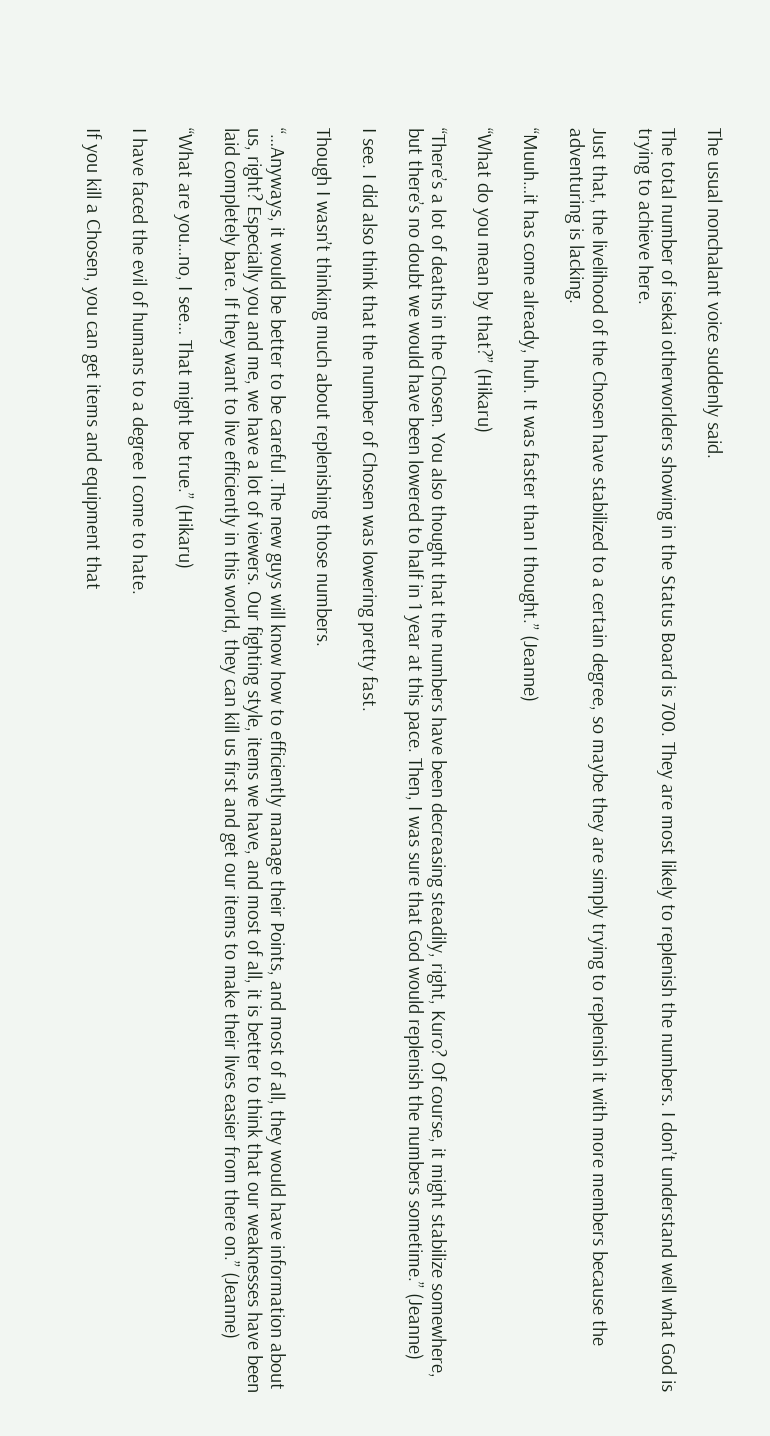The usual nonchalant voice suddenly said.

The total number of isekai otherworlders showing in the Status Board is 700. They are most likely to replenish the numbers. I don’t understand well what God is trying to achieve here.

Just that, the livelihood of the Chosen have stabilized to a certain degree, so maybe they are simply trying to replenish it with more members because the adventuring is lacking.

“Muuh…it has come already, huh. It was faster than I thought.” (Jeanne)

“What do you mean by that?” (Hikaru)

“There’s a lot of deaths in the Chosen. You also thought that the numbers have been decreasing steadily, right, Kuro? Of course, it might stabilize somewhere, but there’s no doubt we would have been lowered to half in 1 year at this pace. Then, I was sure that God would replenish the numbers sometime.” (Jeanne)

I see. I did also think that the number of Chosen was lowering pretty fast.

Though I wasn’t thinking much about replenishing those numbers.

“…Anyways, it would be better to be careful .The new guys will know how to efficiently manage their Points, and most of all, they would have information about us, right? Especially you and me, we have a lot of viewers. Our fighting style, items we have, and most of all, it is better to think that our weaknesses have been laid completely bare. If they want to live efficiently in this world, they can kill us first and get our items to make their lives easier from there on.” (Jeanne)

“What are you…no, I see… That might be true.” (Hikaru)

I have faced the evil of humans to a degree I come to hate.

If you kill a Chosen, you can get items and equipment that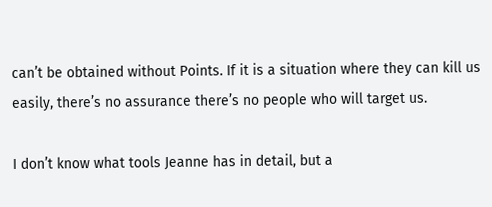can’t be obtained without Points. If it is a situation where they can kill us easily, there’s no assurance there’s no people who will target us.

I don’t know what tools Jeanne has in detail, but a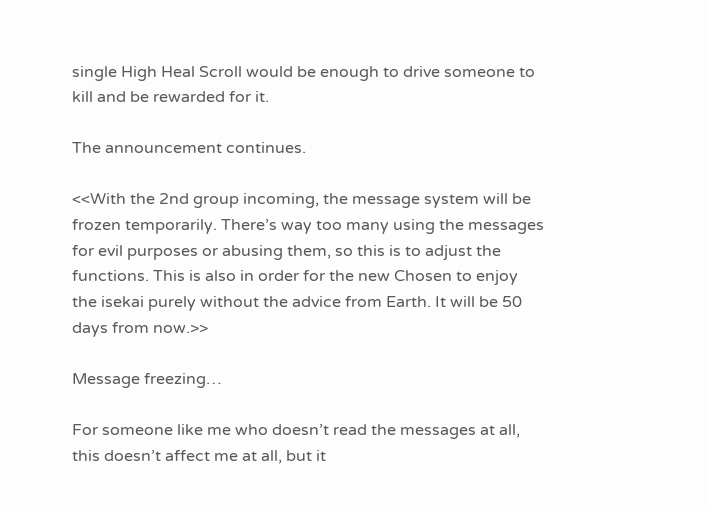single High Heal Scroll would be enough to drive someone to kill and be rewarded for it.

The announcement continues.

<<With the 2nd group incoming, the message system will be frozen temporarily. There’s way too many using the messages for evil purposes or abusing them, so this is to adjust the functions. This is also in order for the new Chosen to enjoy the isekai purely without the advice from Earth. It will be 50 days from now.>>

Message freezing…

For someone like me who doesn’t read the messages at all, this doesn’t affect me at all, but it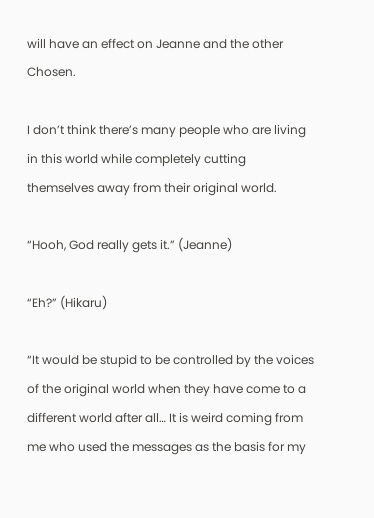will have an effect on Jeanne and the other Chosen.

I don’t think there’s many people who are living in this world while completely cutting themselves away from their original world.

“Hooh, God really gets it.” (Jeanne)

“Eh?” (Hikaru)

“It would be stupid to be controlled by the voices of the original world when they have come to a different world after all… It is weird coming from me who used the messages as the basis for my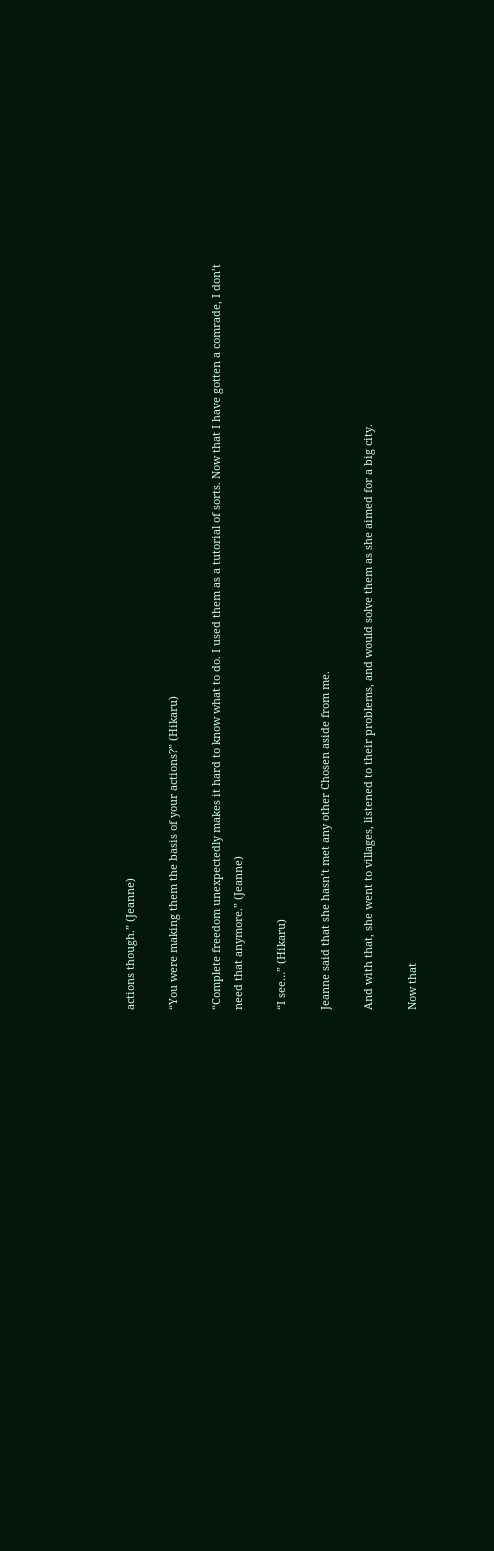actions though.” (Jeanne)

“You were making them the basis of your actions?” (Hikaru)

“Complete freedom unexpectedly makes it hard to know what to do. I used them as a tutorial of sorts. Now that I have gotten a comrade, I don’t need that anymore.” (Jeanne)

“I see…” (Hikaru)

Jeanne said that she hasn’t met any other Chosen aside from me.

And with that, she went to villages, listened to their problems, and would solve them as she aimed for a big city.

Now that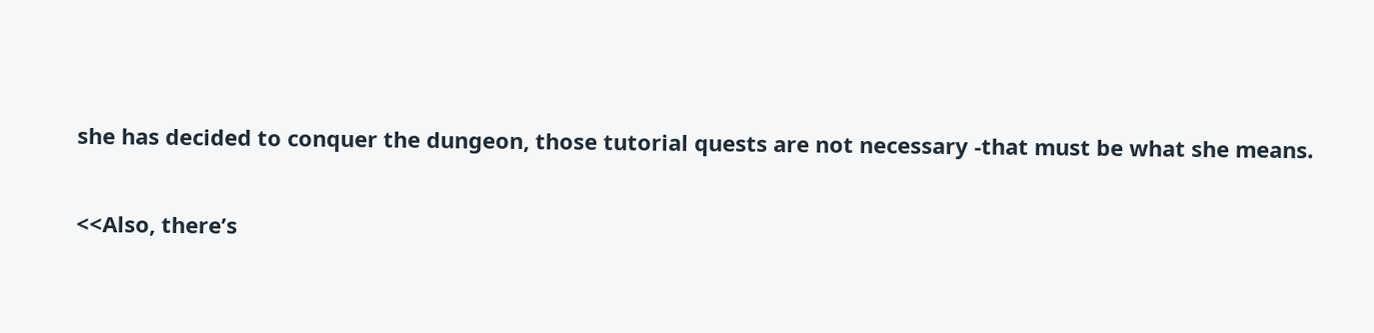she has decided to conquer the dungeon, those tutorial quests are not necessary -that must be what she means.

<<Also, there’s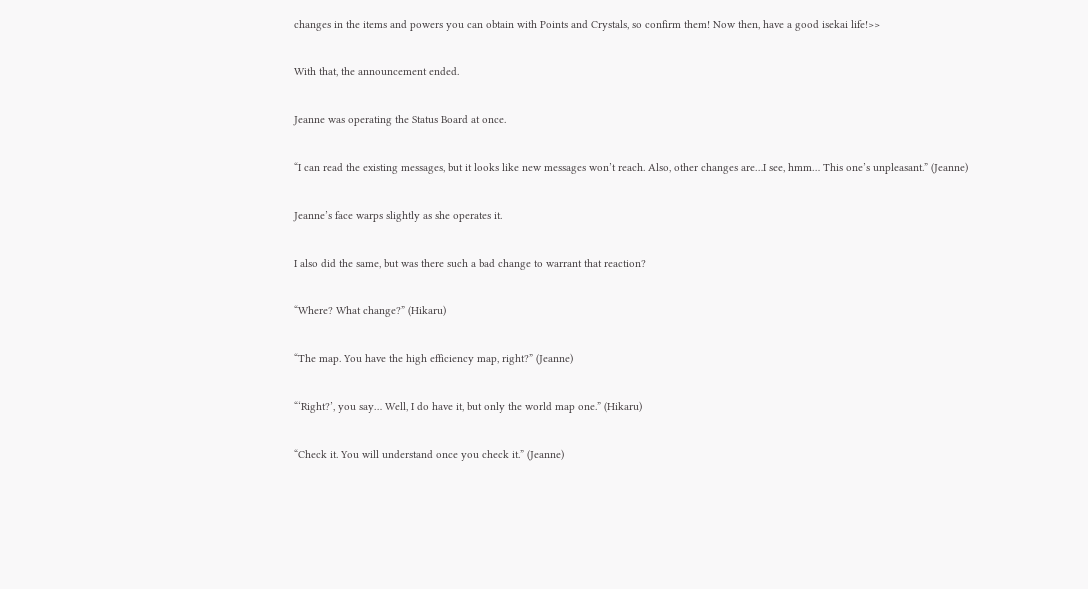changes in the items and powers you can obtain with Points and Crystals, so confirm them! Now then, have a good isekai life!>>

With that, the announcement ended.

Jeanne was operating the Status Board at once.

“I can read the existing messages, but it looks like new messages won’t reach. Also, other changes are…I see, hmm… This one’s unpleasant.” (Jeanne)

Jeanne’s face warps slightly as she operates it.

I also did the same, but was there such a bad change to warrant that reaction?

“Where? What change?” (Hikaru)

“The map. You have the high efficiency map, right?” (Jeanne)

“‘Right?’, you say… Well, I do have it, but only the world map one.” (Hikaru)

“Check it. You will understand once you check it.” (Jeanne)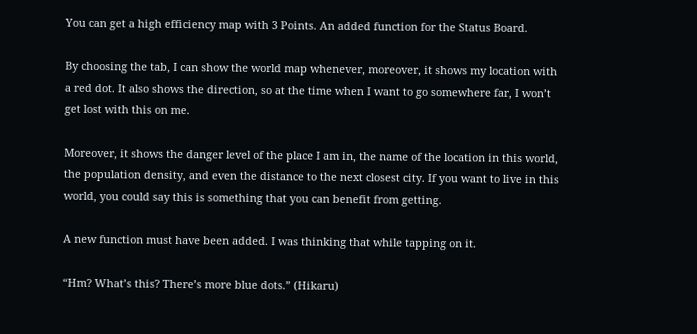You can get a high efficiency map with 3 Points. An added function for the Status Board.

By choosing the tab, I can show the world map whenever, moreover, it shows my location with a red dot. It also shows the direction, so at the time when I want to go somewhere far, I won’t get lost with this on me.

Moreover, it shows the danger level of the place I am in, the name of the location in this world, the population density, and even the distance to the next closest city. If you want to live in this world, you could say this is something that you can benefit from getting.

A new function must have been added. I was thinking that while tapping on it.

“Hm? What’s this? There’s more blue dots.” (Hikaru)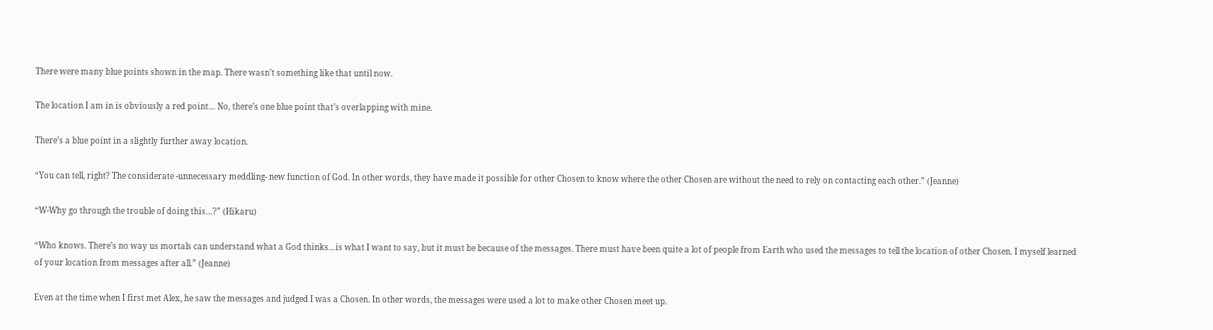There were many blue points shown in the map. There wasn’t something like that until now.

The location I am in is obviously a red point… No, there’s one blue point that’s overlapping with mine.

There’s a blue point in a slightly further away location.

“You can tell, right? The considerate -unnecessary meddling- new function of God. In other words, they have made it possible for other Chosen to know where the other Chosen are without the need to rely on contacting each other.” (Jeanne)

“W-Why go through the trouble of doing this…?” (Hikaru)

“Who knows. There’s no way us mortals can understand what a God thinks…is what I want to say, but it must be because of the messages. There must have been quite a lot of people from Earth who used the messages to tell the location of other Chosen. I myself learned of your location from messages after all.” (Jeanne)

Even at the time when I first met Alex, he saw the messages and judged I was a Chosen. In other words, the messages were used a lot to make other Chosen meet up.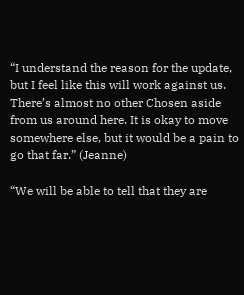“I understand the reason for the update, but I feel like this will work against us. There’s almost no other Chosen aside from us around here. It is okay to move somewhere else, but it would be a pain to go that far.” (Jeanne)

“We will be able to tell that they are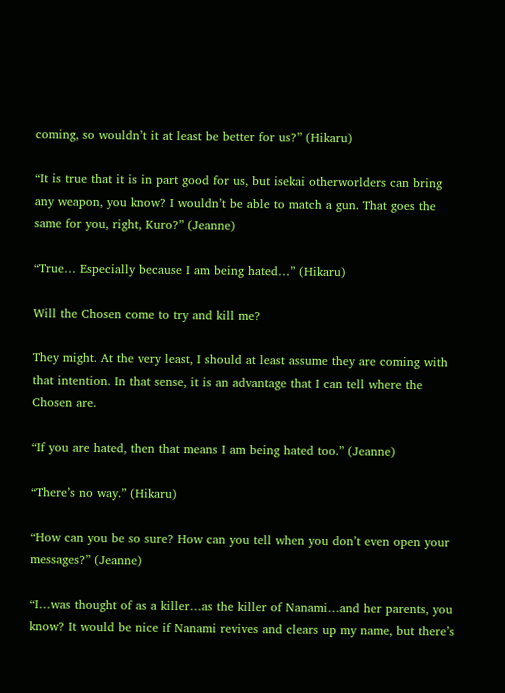coming, so wouldn’t it at least be better for us?” (Hikaru)

“It is true that it is in part good for us, but isekai otherworlders can bring any weapon, you know? I wouldn’t be able to match a gun. That goes the same for you, right, Kuro?” (Jeanne)

“True… Especially because I am being hated…” (Hikaru)

Will the Chosen come to try and kill me?

They might. At the very least, I should at least assume they are coming with that intention. In that sense, it is an advantage that I can tell where the Chosen are.

“If you are hated, then that means I am being hated too.” (Jeanne)

“There’s no way.” (Hikaru)

“How can you be so sure? How can you tell when you don’t even open your messages?” (Jeanne)

“I…was thought of as a killer…as the killer of Nanami…and her parents, you know? It would be nice if Nanami revives and clears up my name, but there’s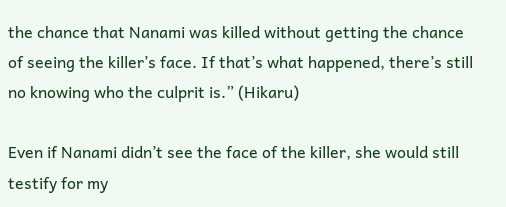the chance that Nanami was killed without getting the chance of seeing the killer’s face. If that’s what happened, there’s still no knowing who the culprit is.” (Hikaru)

Even if Nanami didn’t see the face of the killer, she would still testify for my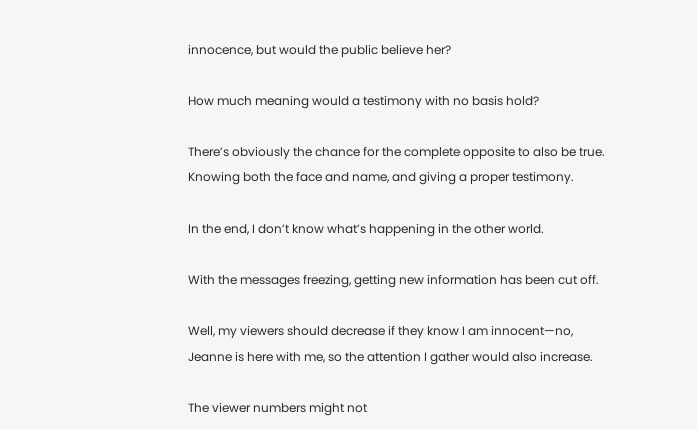innocence, but would the public believe her?

How much meaning would a testimony with no basis hold?

There’s obviously the chance for the complete opposite to also be true. Knowing both the face and name, and giving a proper testimony.

In the end, I don’t know what’s happening in the other world.

With the messages freezing, getting new information has been cut off.

Well, my viewers should decrease if they know I am innocent—no, Jeanne is here with me, so the attention I gather would also increase.

The viewer numbers might not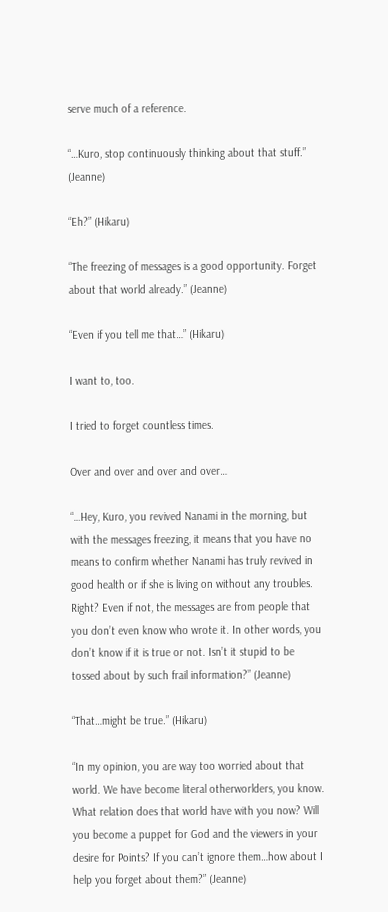serve much of a reference.

“…Kuro, stop continuously thinking about that stuff.” (Jeanne)

“Eh?” (Hikaru)

“The freezing of messages is a good opportunity. Forget about that world already.” (Jeanne)

“Even if you tell me that…” (Hikaru)

I want to, too.

I tried to forget countless times.

Over and over and over and over…

“…Hey, Kuro, you revived Nanami in the morning, but with the messages freezing, it means that you have no means to confirm whether Nanami has truly revived in good health or if she is living on without any troubles. Right? Even if not, the messages are from people that you don’t even know who wrote it. In other words, you don’t know if it is true or not. Isn’t it stupid to be tossed about by such frail information?” (Jeanne)

“That…might be true.” (Hikaru)

“In my opinion, you are way too worried about that world. We have become literal otherworlders, you know. What relation does that world have with you now? Will you become a puppet for God and the viewers in your desire for Points? If you can’t ignore them…how about I help you forget about them?” (Jeanne)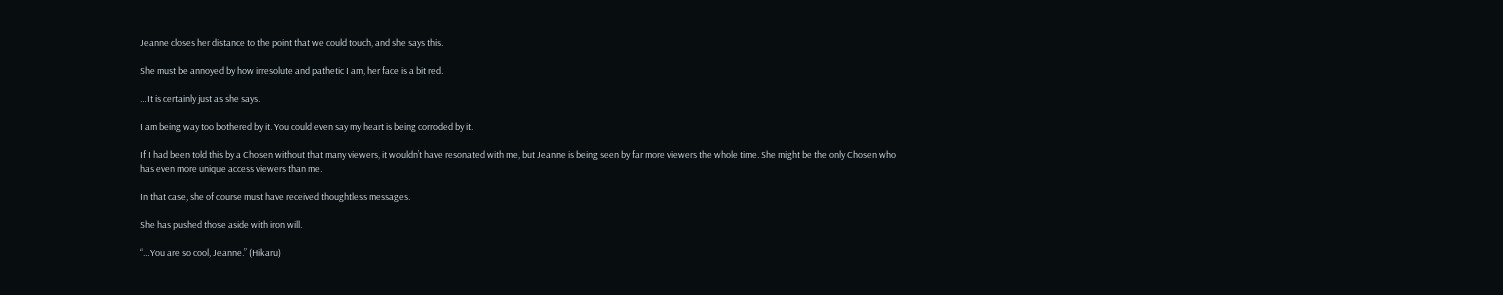Jeanne closes her distance to the point that we could touch, and she says this.

She must be annoyed by how irresolute and pathetic I am, her face is a bit red.

…It is certainly just as she says.

I am being way too bothered by it. You could even say my heart is being corroded by it.

If I had been told this by a Chosen without that many viewers, it wouldn’t have resonated with me, but Jeanne is being seen by far more viewers the whole time. She might be the only Chosen who has even more unique access viewers than me.

In that case, she of course must have received thoughtless messages.

She has pushed those aside with iron will.

“…You are so cool, Jeanne.” (Hikaru)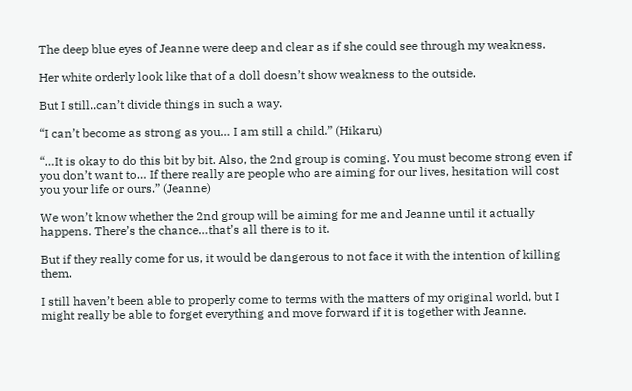The deep blue eyes of Jeanne were deep and clear as if she could see through my weakness.

Her white orderly look like that of a doll doesn’t show weakness to the outside.

But I still..can’t divide things in such a way.

“I can’t become as strong as you… I am still a child.” (Hikaru)

“…It is okay to do this bit by bit. Also, the 2nd group is coming. You must become strong even if you don’t want to… If there really are people who are aiming for our lives, hesitation will cost you your life or ours.” (Jeanne)

We won’t know whether the 2nd group will be aiming for me and Jeanne until it actually happens. There’s the chance…that’s all there is to it.

But if they really come for us, it would be dangerous to not face it with the intention of killing them.

I still haven’t been able to properly come to terms with the matters of my original world, but I might really be able to forget everything and move forward if it is together with Jeanne.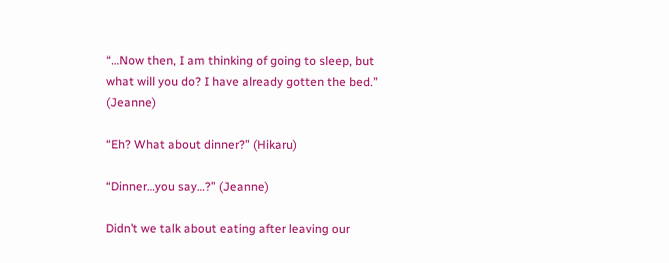“…Now then, I am thinking of going to sleep, but what will you do? I have already gotten the bed.” (Jeanne)

“Eh? What about dinner?” (Hikaru)

“Dinner…you say…?” (Jeanne)

Didn’t we talk about eating after leaving our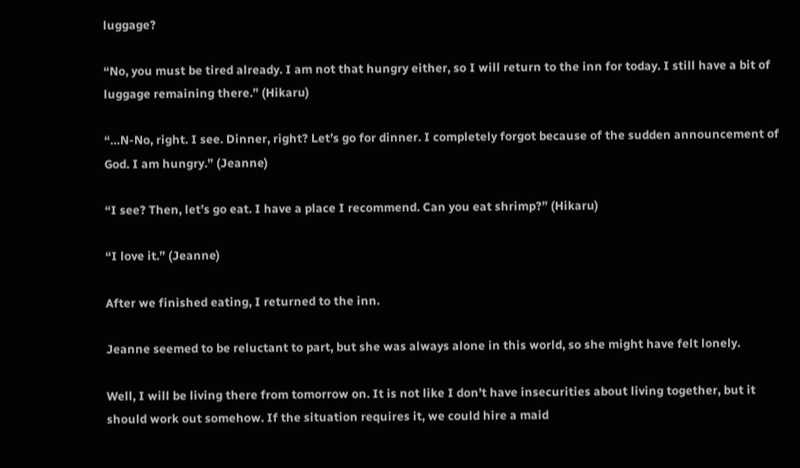luggage?

“No, you must be tired already. I am not that hungry either, so I will return to the inn for today. I still have a bit of luggage remaining there.” (Hikaru)

“…N-No, right. I see. Dinner, right? Let’s go for dinner. I completely forgot because of the sudden announcement of God. I am hungry.” (Jeanne)

“I see? Then, let’s go eat. I have a place I recommend. Can you eat shrimp?” (Hikaru)

“I love it.” (Jeanne)

After we finished eating, I returned to the inn.

Jeanne seemed to be reluctant to part, but she was always alone in this world, so she might have felt lonely.

Well, I will be living there from tomorrow on. It is not like I don’t have insecurities about living together, but it should work out somehow. If the situation requires it, we could hire a maid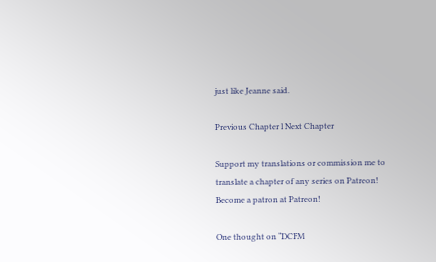just like Jeanne said.

Previous Chapter l Next Chapter

Support my translations or commission me to translate a chapter of any series on Patreon!
Become a patron at Patreon!

One thought on “DCFM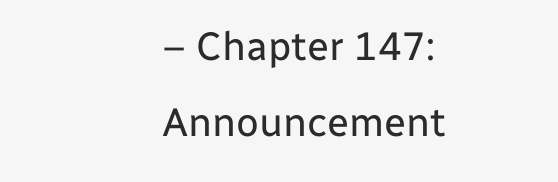– Chapter 147: Announcement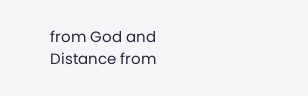from God and Distance from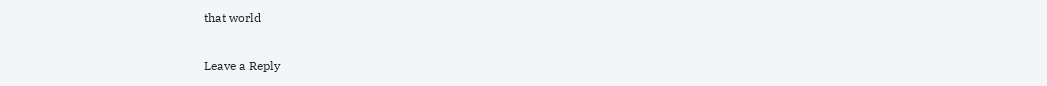that world

Leave a Reply